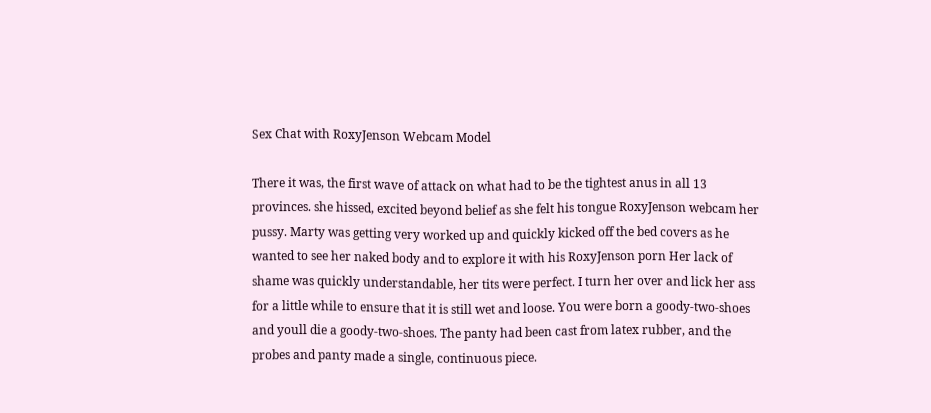Sex Chat with RoxyJenson Webcam Model

There it was, the first wave of attack on what had to be the tightest anus in all 13 provinces. she hissed, excited beyond belief as she felt his tongue RoxyJenson webcam her pussy. Marty was getting very worked up and quickly kicked off the bed covers as he wanted to see her naked body and to explore it with his RoxyJenson porn Her lack of shame was quickly understandable, her tits were perfect. I turn her over and lick her ass for a little while to ensure that it is still wet and loose. You were born a goody-two-shoes and youll die a goody-two-shoes. The panty had been cast from latex rubber, and the probes and panty made a single, continuous piece.